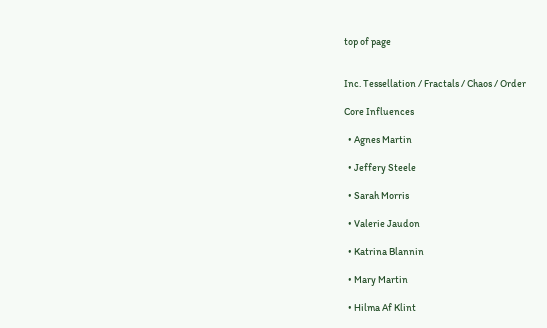top of page


Inc. Tessellation / Fractals / Chaos / Order

Core Influences

  • Agnes Martin

  • Jeffery Steele

  • Sarah Morris

  • Valerie Jaudon

  • Katrina Blannin

  • Mary Martin

  • Hilma Af Klint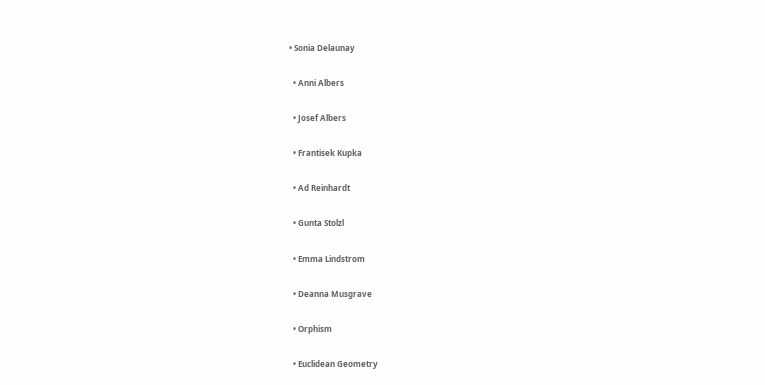• Sonia Delaunay

  • Anni Albers

  • Josef Albers

  • Frantisek Kupka

  • Ad Reinhardt

  • Gunta Stolzl

  • Emma Lindstrom

  • Deanna Musgrave

  • Orphism

  • Euclidean Geometry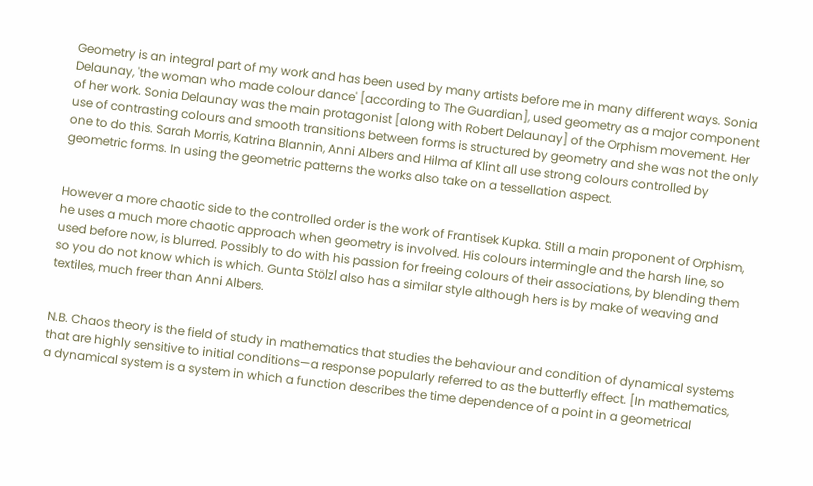Geometry is an integral part of my work and has been used by many artists before me in many different ways. Sonia Delaunay, 'the woman who made colour dance' [according to The Guardian], used geometry as a major component of her work. Sonia Delaunay was the main protagonist [along with Robert Delaunay] of the Orphism movement. Her use of contrasting colours and smooth transitions between forms is structured by geometry and she was not the only one to do this. Sarah Morris, Katrina Blannin, Anni Albers and Hilma af Klint all use strong colours controlled by geometric forms. In using the geometric patterns the works also take on a tessellation aspect.


However a more chaotic side to the controlled order is the work of Frantisek Kupka. Still a main proponent of Orphism, he uses a much more chaotic approach when geometry is involved. His colours intermingle and the harsh line, so used before now, is blurred. Possibly to do with his passion for freeing colours of their associations, by blending them so you do not know which is which. Gunta Stölzl also has a similar style although hers is by make of weaving and textiles, much freer than Anni Albers.


N.B. Chaos theory is the field of study in mathematics that studies the behaviour and condition of dynamical systems that are highly sensitive to initial conditions—a response popularly referred to as the butterfly effect. [In mathematics, a dynamical system is a system in which a function describes the time dependence of a point in a geometrical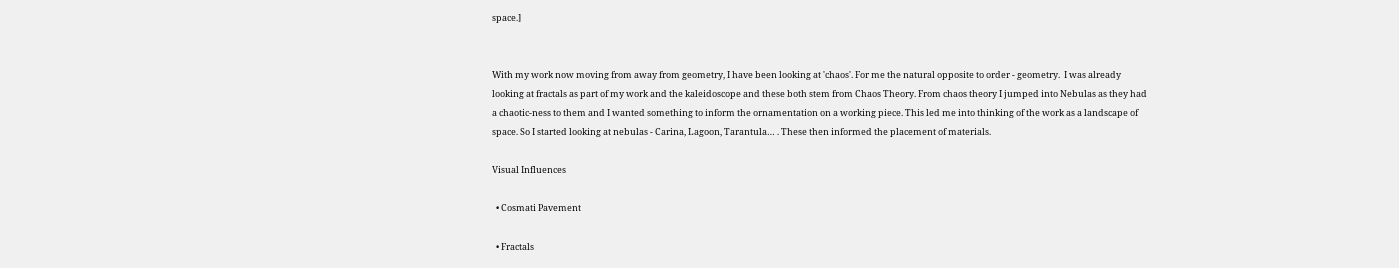space.]


With my work now moving from away from geometry, I have been looking at 'chaos'. For me the natural opposite to order - geometry.  I was already looking at fractals as part of my work and the kaleidoscope and these both stem from Chaos Theory. From chaos theory I jumped into Nebulas as they had a chaotic-ness to them and I wanted something to inform the ornamentation on a working piece. This led me into thinking of the work as a landscape of space. So I started looking at nebulas - Carina, Lagoon, Tarantula… . These then informed the placement of materials.

Visual Influences

  • Cosmati Pavement

  • Fractals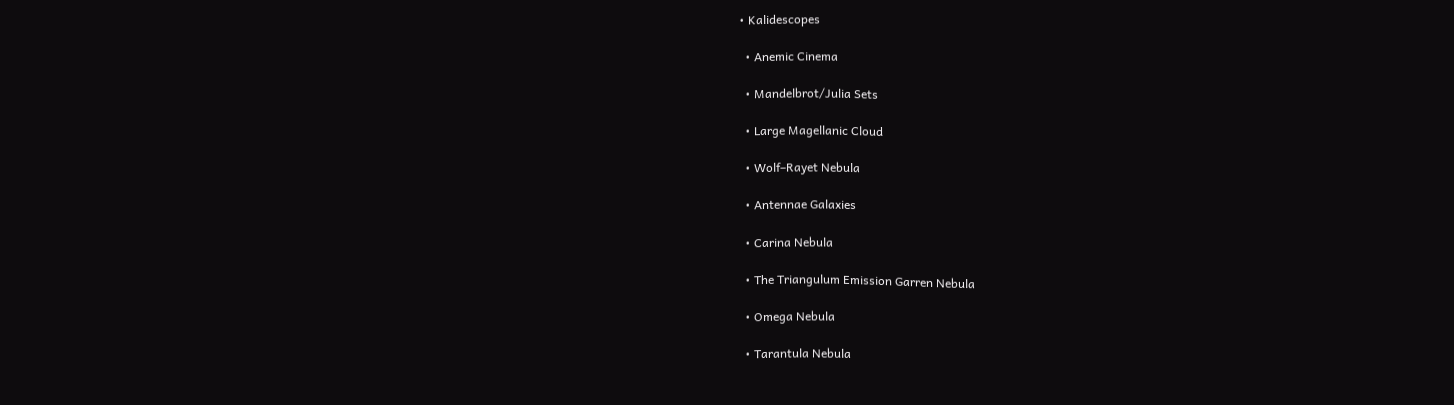• Kalidescopes

  • Anemic Cinema

  • Mandelbrot/Julia Sets

  • Large Magellanic Cloud

  • Wolf–Rayet Nebula

  • Antennae Galaxies

  • Carina Nebula

  • The Triangulum Emission Garren Nebula

  • Omega Nebula

  • Tarantula Nebula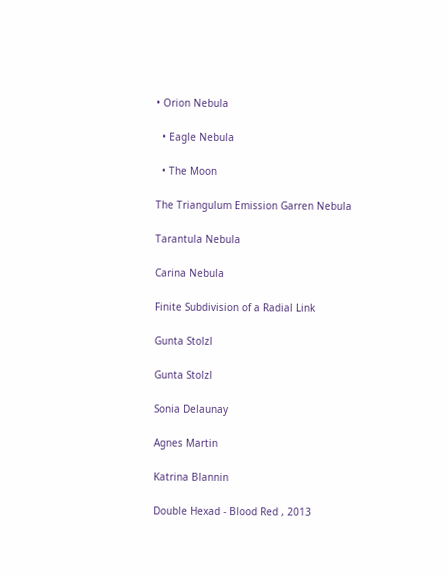• Orion Nebula

  • Eagle Nebula

  • The Moon

The Triangulum Emission Garren Nebula

Tarantula Nebula

Carina Nebula

Finite Subdivision of a Radial Link

Gunta Stolzl

Gunta Stolzl

Sonia Delaunay

Agnes Martin

Katrina Blannin

Double Hexad - Blood Red , 2013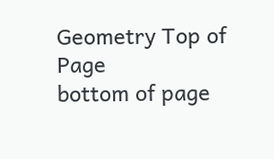Geometry Top of Page
bottom of page